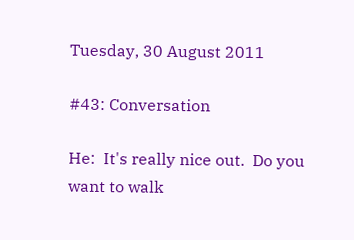Tuesday, 30 August 2011

#43: Conversation

He:  It's really nice out.  Do you want to walk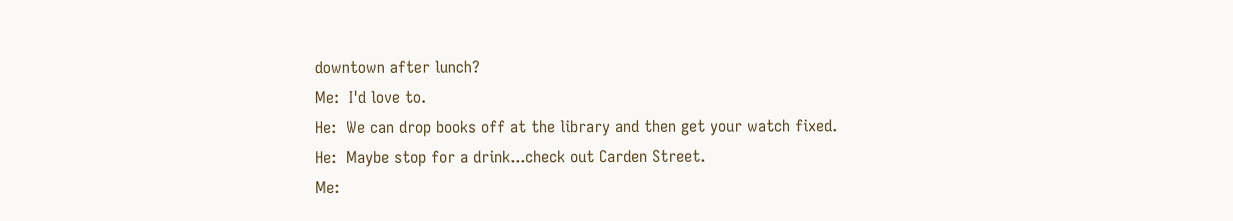downtown after lunch?
Me:  I'd love to.
He:  We can drop books off at the library and then get your watch fixed.
He:  Maybe stop for a drink...check out Carden Street.
Me: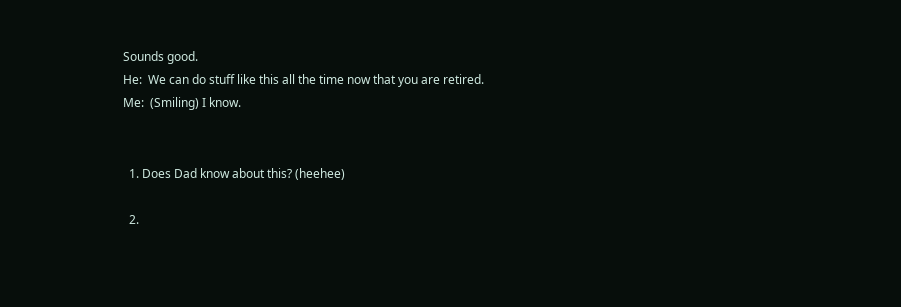Sounds good.
He:  We can do stuff like this all the time now that you are retired.
Me:  (Smiling) I know.


  1. Does Dad know about this? (heehee)

  2.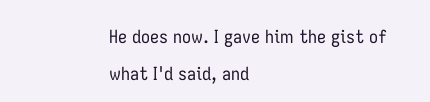He does now. I gave him the gist of what I'd said, and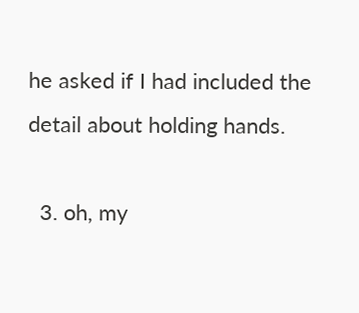he asked if I had included the detail about holding hands.

  3. oh, my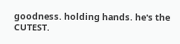goodness. holding hands. he's the CUTEST.